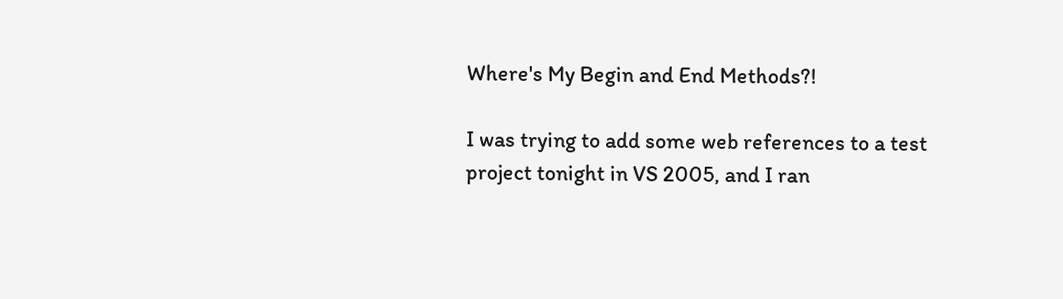Where's My Begin and End Methods?!

I was trying to add some web references to a test project tonight in VS 2005, and I ran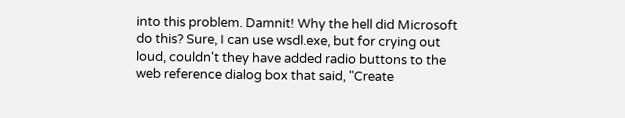into this problem. Damnit! Why the hell did Microsoft do this? Sure, I can use wsdl.exe, but for crying out loud, couldn't they have added radio buttons to the web reference dialog box that said, "Create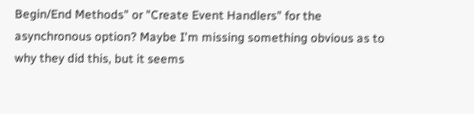Begin/End Methods" or "Create Event Handlers" for the asynchronous option? Maybe I'm missing something obvious as to why they did this, but it seems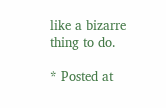like a bizarre thing to do.

* Posted at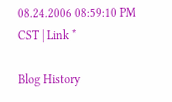08.24.2006 08:59:10 PM CST | Link *

Blog History